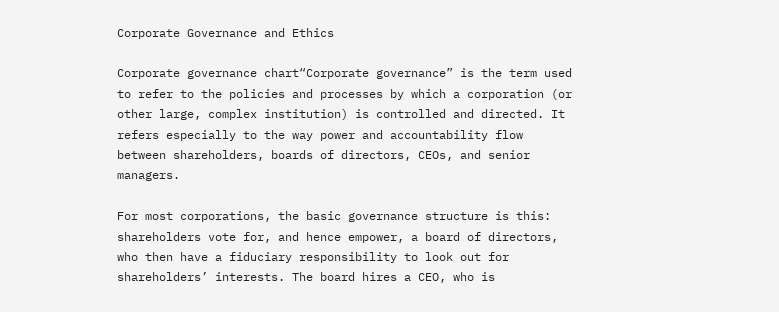Corporate Governance and Ethics

Corporate governance chart“Corporate governance” is the term used to refer to the policies and processes by which a corporation (or other large, complex institution) is controlled and directed. It refers especially to the way power and accountability flow between shareholders, boards of directors, CEOs, and senior managers.

For most corporations, the basic governance structure is this: shareholders vote for, and hence empower, a board of directors, who then have a fiduciary responsibility to look out for shareholders’ interests. The board hires a CEO, who is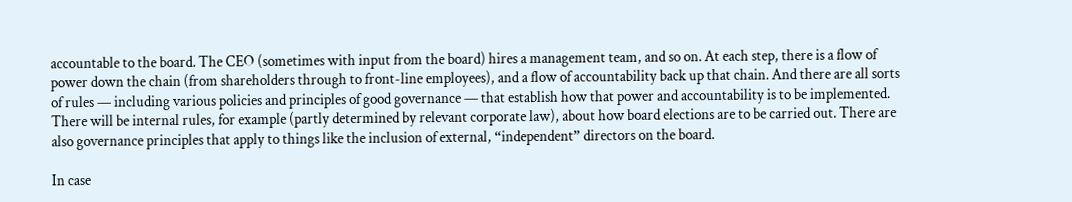accountable to the board. The CEO (sometimes with input from the board) hires a management team, and so on. At each step, there is a flow of power down the chain (from shareholders through to front-line employees), and a flow of accountability back up that chain. And there are all sorts of rules — including various policies and principles of good governance — that establish how that power and accountability is to be implemented. There will be internal rules, for example (partly determined by relevant corporate law), about how board elections are to be carried out. There are also governance principles that apply to things like the inclusion of external, “independent” directors on the board.

In case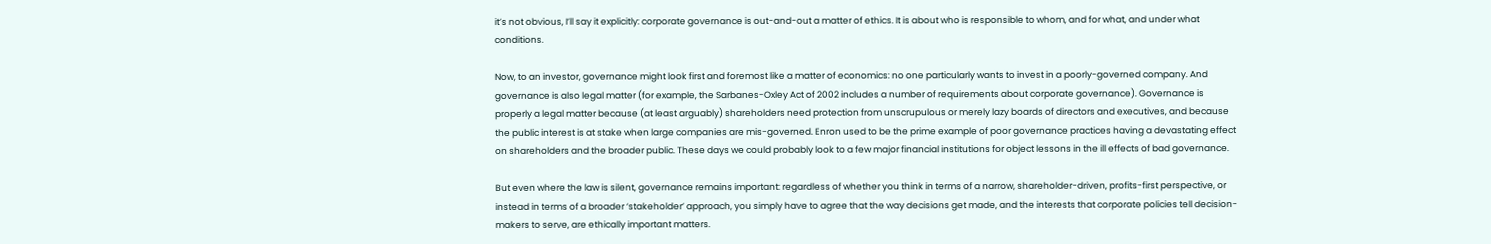it’s not obvious, I’ll say it explicitly: corporate governance is out-and-out a matter of ethics. It is about who is responsible to whom, and for what, and under what conditions.

Now, to an investor, governance might look first and foremost like a matter of economics: no one particularly wants to invest in a poorly-governed company. And governance is also legal matter (for example, the Sarbanes-Oxley Act of 2002 includes a number of requirements about corporate governance). Governance is properly a legal matter because (at least arguably) shareholders need protection from unscrupulous or merely lazy boards of directors and executives, and because the public interest is at stake when large companies are mis-governed. Enron used to be the prime example of poor governance practices having a devastating effect on shareholders and the broader public. These days we could probably look to a few major financial institutions for object lessons in the ill effects of bad governance.

But even where the law is silent, governance remains important: regardless of whether you think in terms of a narrow, shareholder-driven, profits-first perspective, or instead in terms of a broader ‘stakeholder’ approach, you simply have to agree that the way decisions get made, and the interests that corporate policies tell decision-makers to serve, are ethically important matters.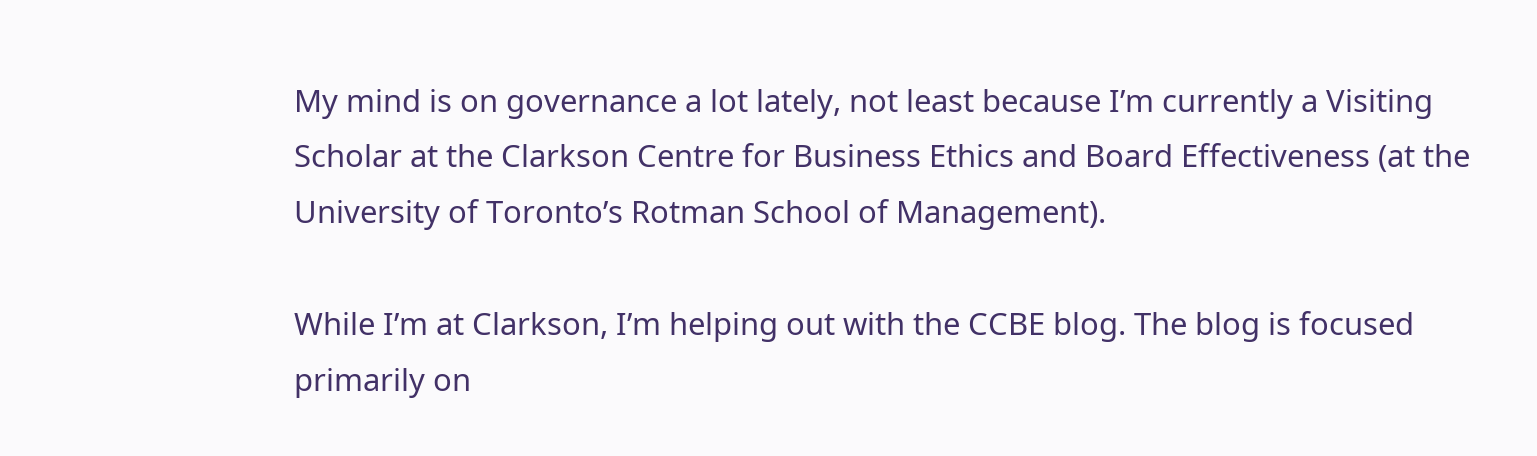My mind is on governance a lot lately, not least because I’m currently a Visiting Scholar at the Clarkson Centre for Business Ethics and Board Effectiveness (at the University of Toronto’s Rotman School of Management).

While I’m at Clarkson, I’m helping out with the CCBE blog. The blog is focused primarily on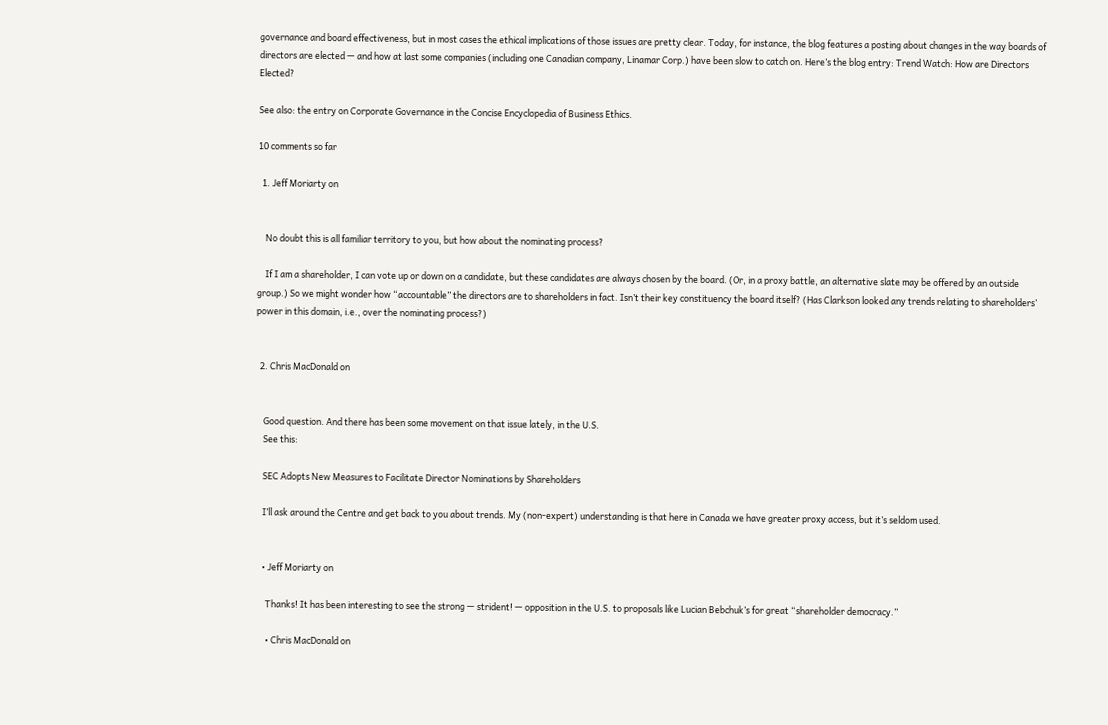governance and board effectiveness, but in most cases the ethical implications of those issues are pretty clear. Today, for instance, the blog features a posting about changes in the way boards of directors are elected — and how at last some companies (including one Canadian company, Linamar Corp.) have been slow to catch on. Here’s the blog entry: Trend Watch: How are Directors Elected?

See also: the entry on Corporate Governance in the Concise Encyclopedia of Business Ethics.

10 comments so far

  1. Jeff Moriarty on


    No doubt this is all familiar territory to you, but how about the nominating process?

    If I am a shareholder, I can vote up or down on a candidate, but these candidates are always chosen by the board. (Or, in a proxy battle, an alternative slate may be offered by an outside group.) So we might wonder how “accountable” the directors are to shareholders in fact. Isn’t their key constituency the board itself? (Has Clarkson looked any trends relating to shareholders’ power in this domain, i.e., over the nominating process?)


  2. Chris MacDonald on


    Good question. And there has been some movement on that issue lately, in the U.S.
    See this:

    SEC Adopts New Measures to Facilitate Director Nominations by Shareholders

    I’ll ask around the Centre and get back to you about trends. My (non-expert) understanding is that here in Canada we have greater proxy access, but it’s seldom used.


    • Jeff Moriarty on

      Thanks! It has been interesting to see the strong — strident! — opposition in the U.S. to proposals like Lucian Bebchuk’s for great “shareholder democracy.”

      • Chris MacDonald on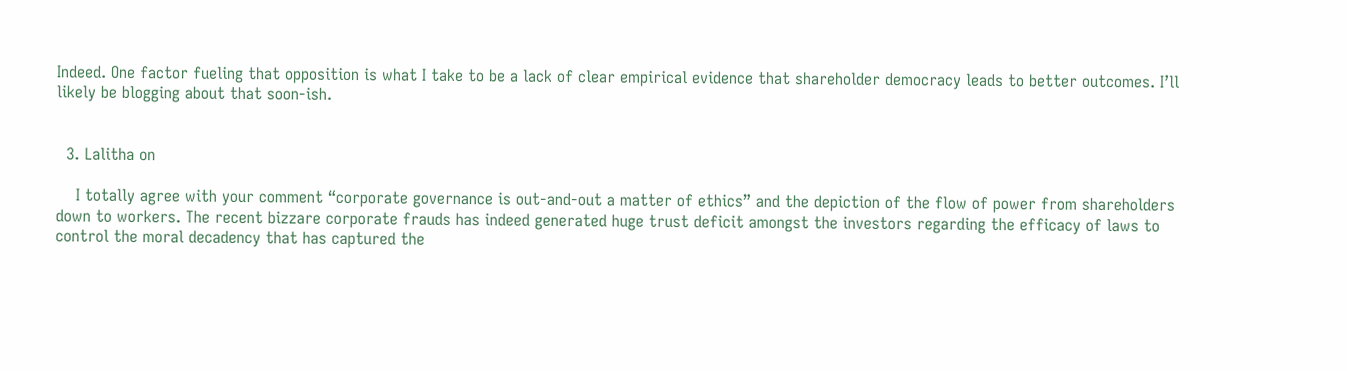Indeed. One factor fueling that opposition is what I take to be a lack of clear empirical evidence that shareholder democracy leads to better outcomes. I’ll likely be blogging about that soon-ish.


  3. Lalitha on

    I totally agree with your comment “corporate governance is out-and-out a matter of ethics” and the depiction of the flow of power from shareholders down to workers. The recent bizzare corporate frauds has indeed generated huge trust deficit amongst the investors regarding the efficacy of laws to control the moral decadency that has captured the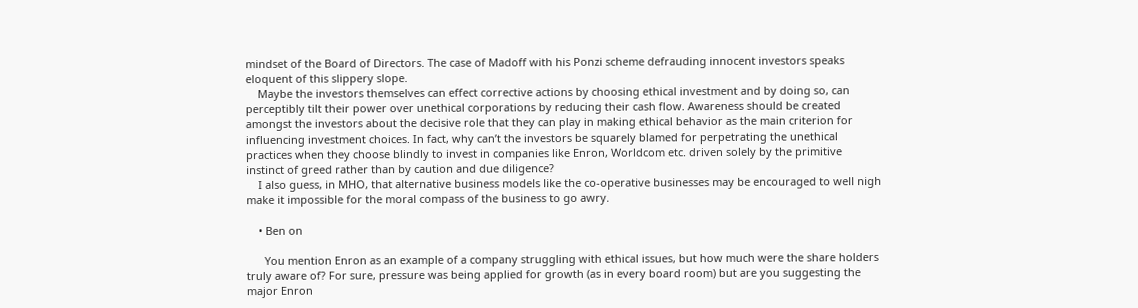mindset of the Board of Directors. The case of Madoff with his Ponzi scheme defrauding innocent investors speaks eloquent of this slippery slope.
    Maybe the investors themselves can effect corrective actions by choosing ethical investment and by doing so, can perceptibly tilt their power over unethical corporations by reducing their cash flow. Awareness should be created amongst the investors about the decisive role that they can play in making ethical behavior as the main criterion for influencing investment choices. In fact, why can’t the investors be squarely blamed for perpetrating the unethical practices when they choose blindly to invest in companies like Enron, Worldcom etc. driven solely by the primitive instinct of greed rather than by caution and due diligence?
    I also guess, in MHO, that alternative business models like the co-operative businesses may be encouraged to well nigh make it impossible for the moral compass of the business to go awry.

    • Ben on

      You mention Enron as an example of a company struggling with ethical issues, but how much were the share holders truly aware of? For sure, pressure was being applied for growth (as in every board room) but are you suggesting the major Enron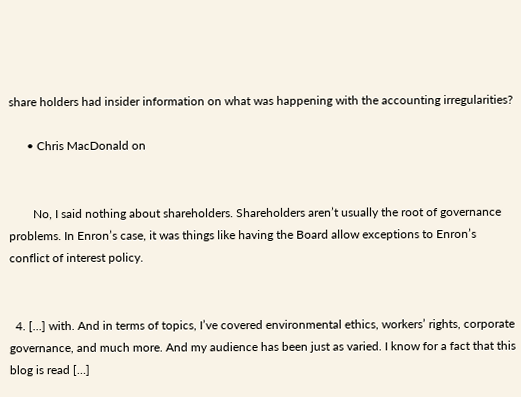share holders had insider information on what was happening with the accounting irregularities?

      • Chris MacDonald on


        No, I said nothing about shareholders. Shareholders aren’t usually the root of governance problems. In Enron’s case, it was things like having the Board allow exceptions to Enron’s conflict of interest policy.


  4. […] with. And in terms of topics, I’ve covered environmental ethics, workers’ rights, corporate governance, and much more. And my audience has been just as varied. I know for a fact that this blog is read […]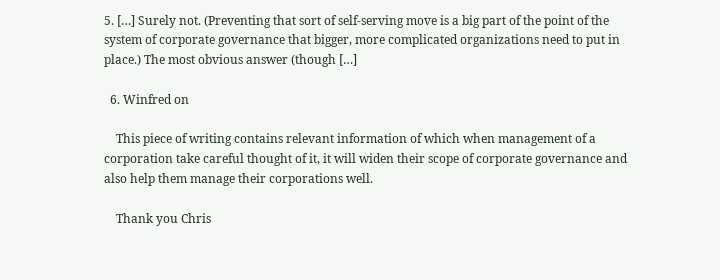5. […] Surely not. (Preventing that sort of self-serving move is a big part of the point of the system of corporate governance that bigger, more complicated organizations need to put in place.) The most obvious answer (though […]

  6. Winfred on

    This piece of writing contains relevant information of which when management of a corporation take careful thought of it, it will widen their scope of corporate governance and also help them manage their corporations well.

    Thank you Chris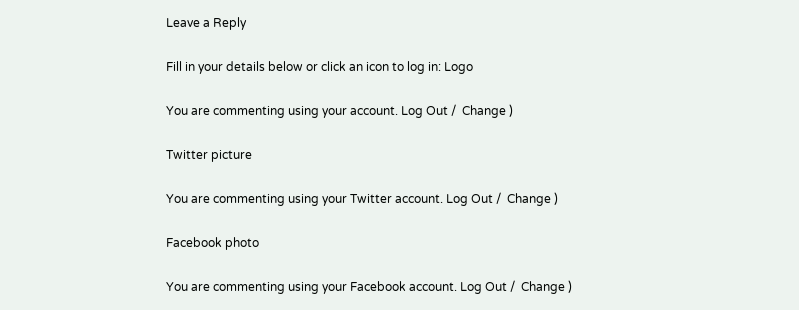Leave a Reply

Fill in your details below or click an icon to log in: Logo

You are commenting using your account. Log Out /  Change )

Twitter picture

You are commenting using your Twitter account. Log Out /  Change )

Facebook photo

You are commenting using your Facebook account. Log Out /  Change )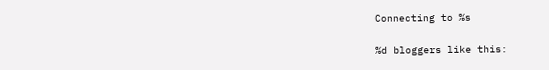Connecting to %s

%d bloggers like this: